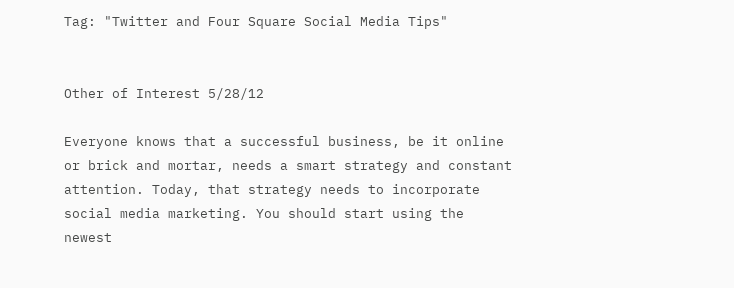Tag: "Twitter and Four Square Social Media Tips"


Other of Interest 5/28/12

Everyone knows that a successful business, be it online or brick and mortar, needs a smart strategy and constant attention. Today, that strategy needs to incorporate social media marketing. You should start using the newest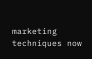marketing techniques now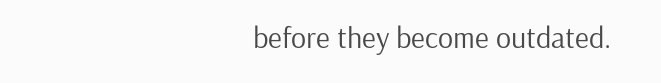before they become outdated.